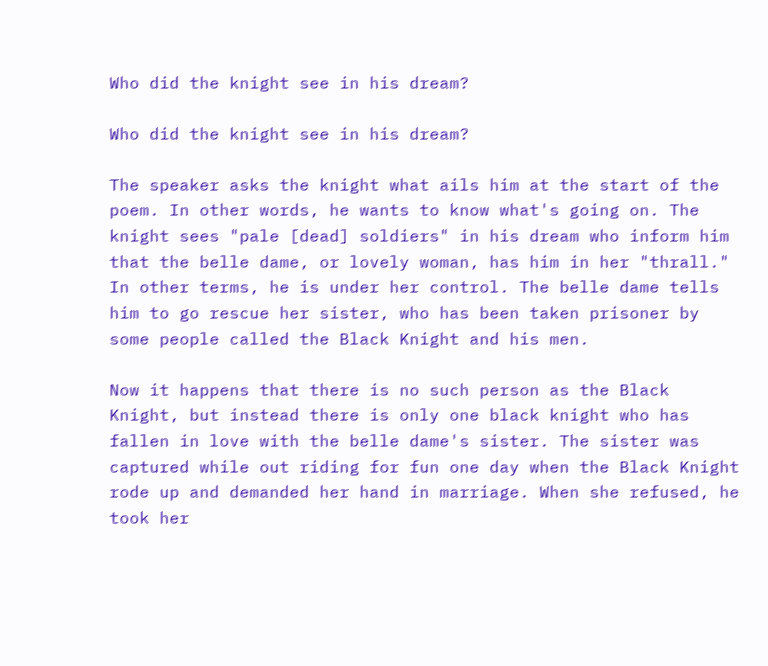Who did the knight see in his dream?

Who did the knight see in his dream?

The speaker asks the knight what ails him at the start of the poem. In other words, he wants to know what's going on. The knight sees "pale [dead] soldiers" in his dream who inform him that the belle dame, or lovely woman, has him in her "thrall." In other terms, he is under her control. The belle dame tells him to go rescue her sister, who has been taken prisoner by some people called the Black Knight and his men.

Now it happens that there is no such person as the Black Knight, but instead there is only one black knight who has fallen in love with the belle dame's sister. The sister was captured while out riding for fun one day when the Black Knight rode up and demanded her hand in marriage. When she refused, he took her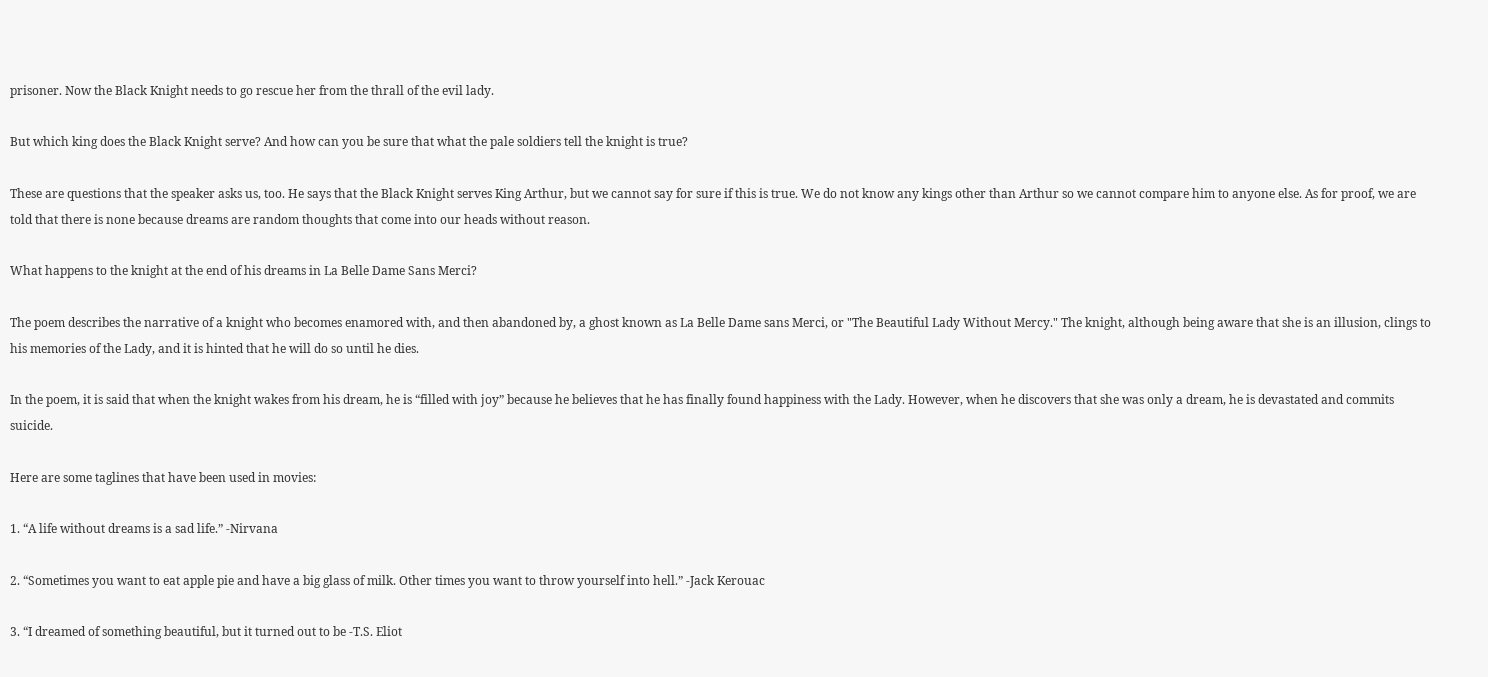prisoner. Now the Black Knight needs to go rescue her from the thrall of the evil lady.

But which king does the Black Knight serve? And how can you be sure that what the pale soldiers tell the knight is true?

These are questions that the speaker asks us, too. He says that the Black Knight serves King Arthur, but we cannot say for sure if this is true. We do not know any kings other than Arthur so we cannot compare him to anyone else. As for proof, we are told that there is none because dreams are random thoughts that come into our heads without reason.

What happens to the knight at the end of his dreams in La Belle Dame Sans Merci?

The poem describes the narrative of a knight who becomes enamored with, and then abandoned by, a ghost known as La Belle Dame sans Merci, or "The Beautiful Lady Without Mercy." The knight, although being aware that she is an illusion, clings to his memories of the Lady, and it is hinted that he will do so until he dies.

In the poem, it is said that when the knight wakes from his dream, he is “filled with joy” because he believes that he has finally found happiness with the Lady. However, when he discovers that she was only a dream, he is devastated and commits suicide.

Here are some taglines that have been used in movies:

1. “A life without dreams is a sad life.” -Nirvana

2. “Sometimes you want to eat apple pie and have a big glass of milk. Other times you want to throw yourself into hell.” -Jack Kerouac

3. “I dreamed of something beautiful, but it turned out to be -T.S. Eliot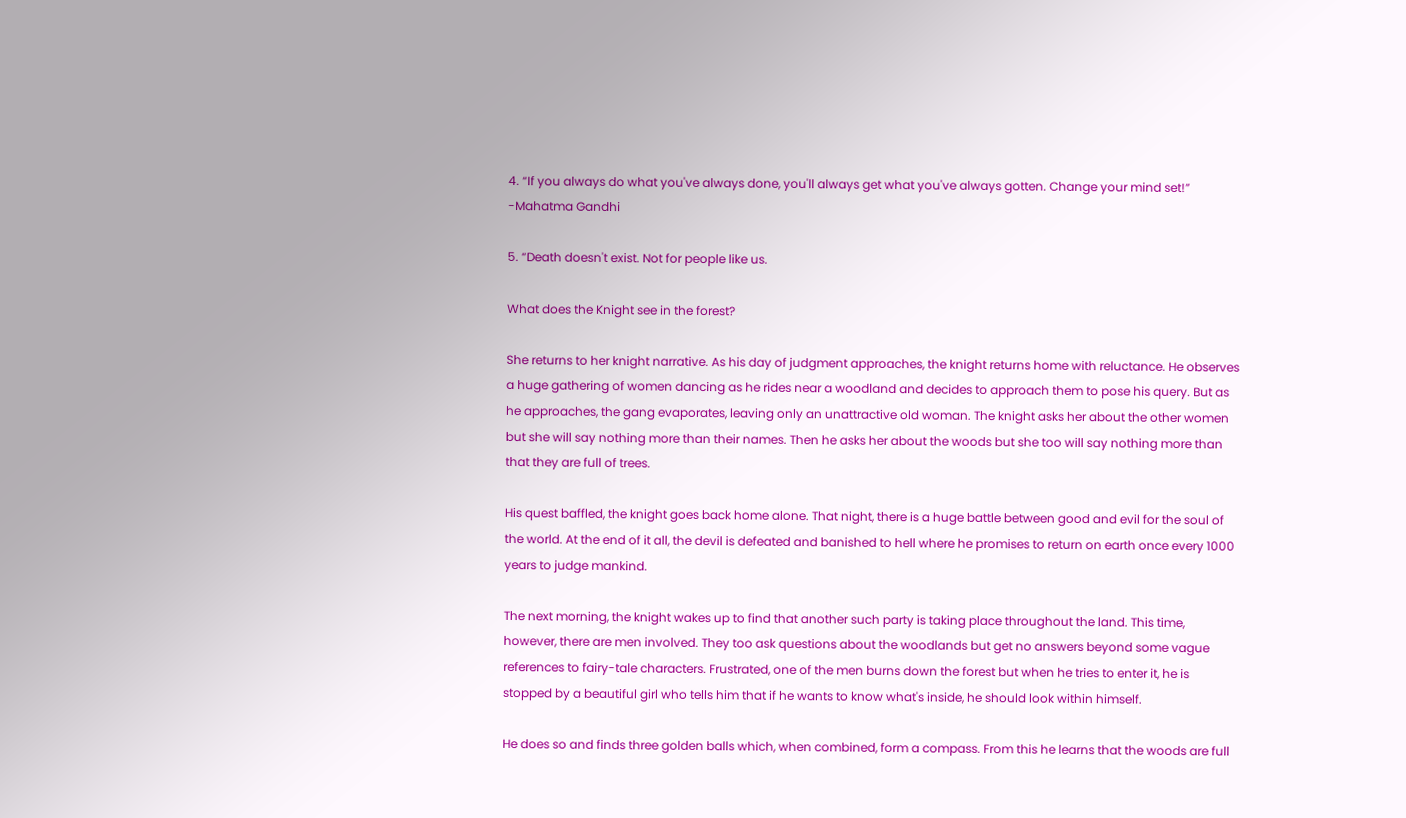4. “If you always do what you've always done, you'll always get what you've always gotten. Change your mind set!” -Mahatma Gandhi

5. “Death doesn't exist. Not for people like us.

What does the Knight see in the forest?

She returns to her knight narrative. As his day of judgment approaches, the knight returns home with reluctance. He observes a huge gathering of women dancing as he rides near a woodland and decides to approach them to pose his query. But as he approaches, the gang evaporates, leaving only an unattractive old woman. The knight asks her about the other women but she will say nothing more than their names. Then he asks her about the woods but she too will say nothing more than that they are full of trees.

His quest baffled, the knight goes back home alone. That night, there is a huge battle between good and evil for the soul of the world. At the end of it all, the devil is defeated and banished to hell where he promises to return on earth once every 1000 years to judge mankind.

The next morning, the knight wakes up to find that another such party is taking place throughout the land. This time, however, there are men involved. They too ask questions about the woodlands but get no answers beyond some vague references to fairy-tale characters. Frustrated, one of the men burns down the forest but when he tries to enter it, he is stopped by a beautiful girl who tells him that if he wants to know what's inside, he should look within himself.

He does so and finds three golden balls which, when combined, form a compass. From this he learns that the woods are full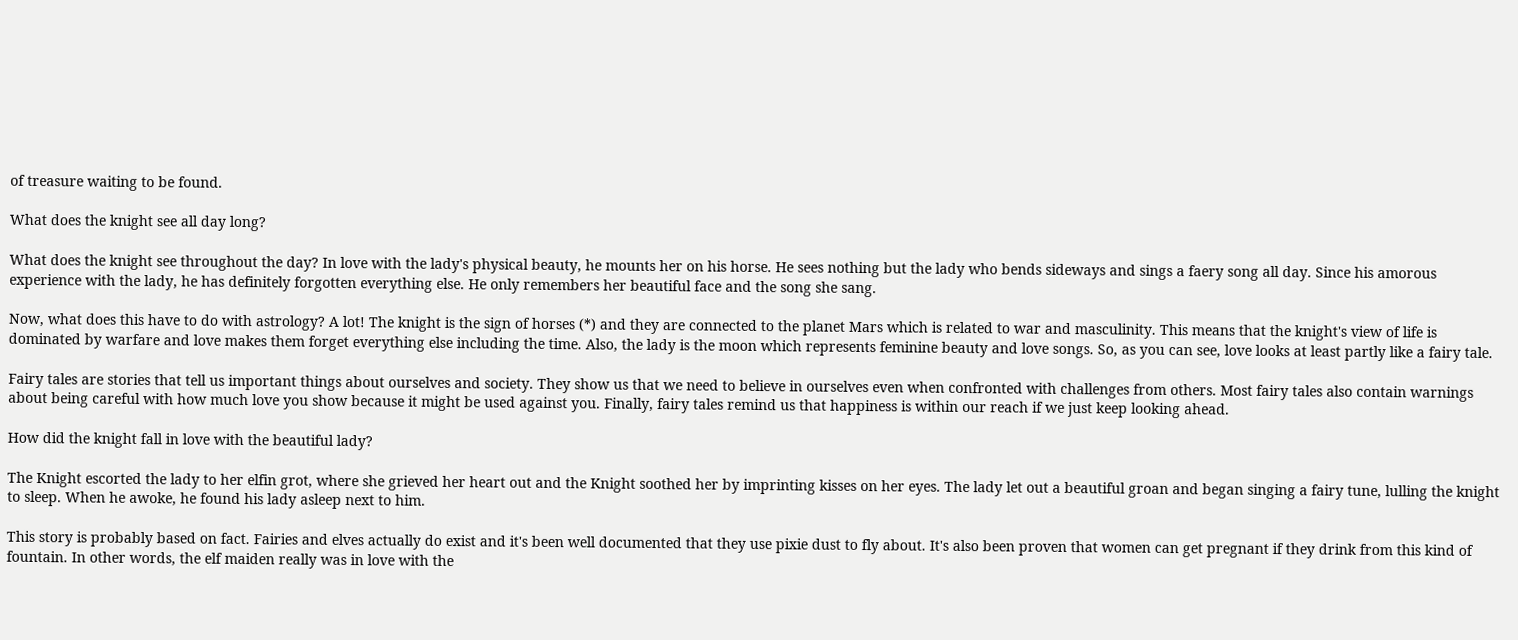of treasure waiting to be found.

What does the knight see all day long?

What does the knight see throughout the day? In love with the lady's physical beauty, he mounts her on his horse. He sees nothing but the lady who bends sideways and sings a faery song all day. Since his amorous experience with the lady, he has definitely forgotten everything else. He only remembers her beautiful face and the song she sang.

Now, what does this have to do with astrology? A lot! The knight is the sign of horses (*) and they are connected to the planet Mars which is related to war and masculinity. This means that the knight's view of life is dominated by warfare and love makes them forget everything else including the time. Also, the lady is the moon which represents feminine beauty and love songs. So, as you can see, love looks at least partly like a fairy tale.

Fairy tales are stories that tell us important things about ourselves and society. They show us that we need to believe in ourselves even when confronted with challenges from others. Most fairy tales also contain warnings about being careful with how much love you show because it might be used against you. Finally, fairy tales remind us that happiness is within our reach if we just keep looking ahead.

How did the knight fall in love with the beautiful lady?

The Knight escorted the lady to her elfin grot, where she grieved her heart out and the Knight soothed her by imprinting kisses on her eyes. The lady let out a beautiful groan and began singing a fairy tune, lulling the knight to sleep. When he awoke, he found his lady asleep next to him.

This story is probably based on fact. Fairies and elves actually do exist and it's been well documented that they use pixie dust to fly about. It's also been proven that women can get pregnant if they drink from this kind of fountain. In other words, the elf maiden really was in love with the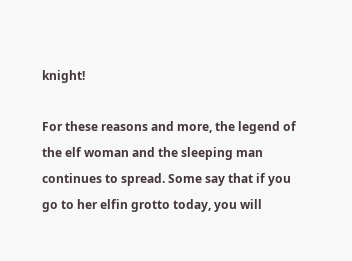knight!

For these reasons and more, the legend of the elf woman and the sleeping man continues to spread. Some say that if you go to her elfin grotto today, you will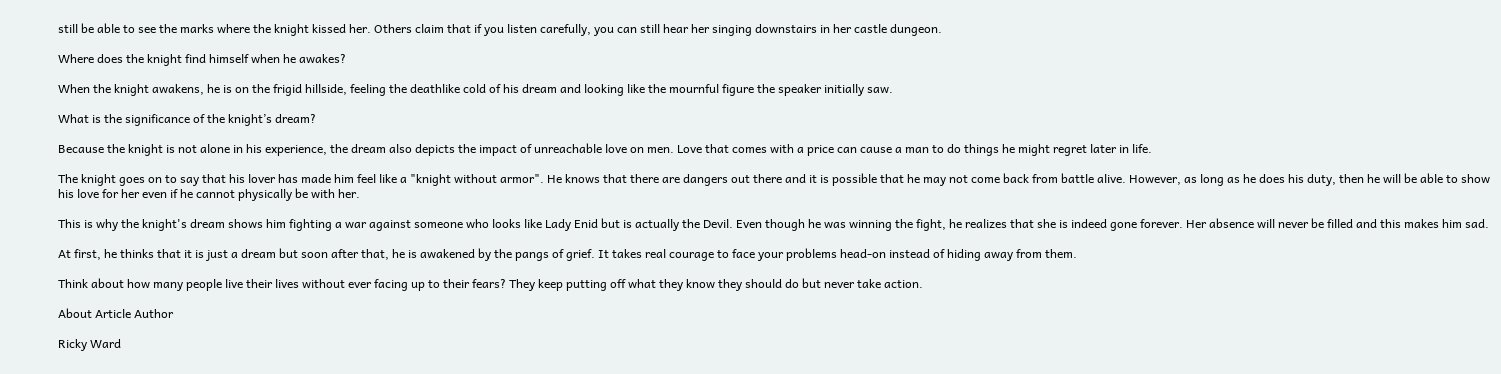still be able to see the marks where the knight kissed her. Others claim that if you listen carefully, you can still hear her singing downstairs in her castle dungeon.

Where does the knight find himself when he awakes?

When the knight awakens, he is on the frigid hillside, feeling the deathlike cold of his dream and looking like the mournful figure the speaker initially saw.

What is the significance of the knight’s dream?

Because the knight is not alone in his experience, the dream also depicts the impact of unreachable love on men. Love that comes with a price can cause a man to do things he might regret later in life.

The knight goes on to say that his lover has made him feel like a "knight without armor". He knows that there are dangers out there and it is possible that he may not come back from battle alive. However, as long as he does his duty, then he will be able to show his love for her even if he cannot physically be with her.

This is why the knight's dream shows him fighting a war against someone who looks like Lady Enid but is actually the Devil. Even though he was winning the fight, he realizes that she is indeed gone forever. Her absence will never be filled and this makes him sad.

At first, he thinks that it is just a dream but soon after that, he is awakened by the pangs of grief. It takes real courage to face your problems head-on instead of hiding away from them.

Think about how many people live their lives without ever facing up to their fears? They keep putting off what they know they should do but never take action.

About Article Author

Ricky Ward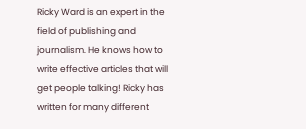Ricky Ward is an expert in the field of publishing and journalism. He knows how to write effective articles that will get people talking! Ricky has written for many different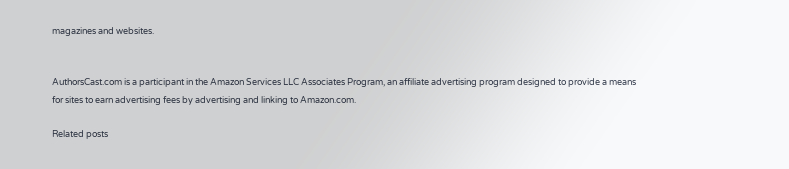magazines and websites.


AuthorsCast.com is a participant in the Amazon Services LLC Associates Program, an affiliate advertising program designed to provide a means for sites to earn advertising fees by advertising and linking to Amazon.com.

Related posts